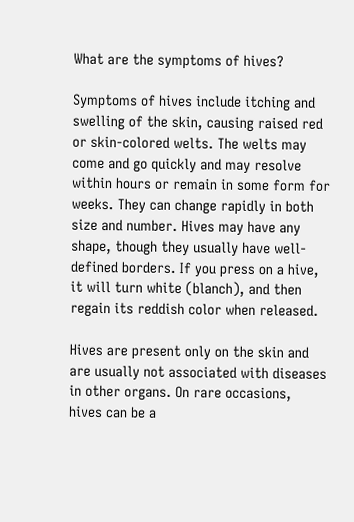What are the symptoms of hives?

Symptoms of hives include itching and swelling of the skin, causing raised red or skin-colored welts. The welts may come and go quickly and may resolve within hours or remain in some form for weeks. They can change rapidly in both size and number. Hives may have any shape, though they usually have well-defined borders. If you press on a hive, it will turn white (blanch), and then regain its reddish color when released.

Hives are present only on the skin and are usually not associated with diseases in other organs. On rare occasions, hives can be a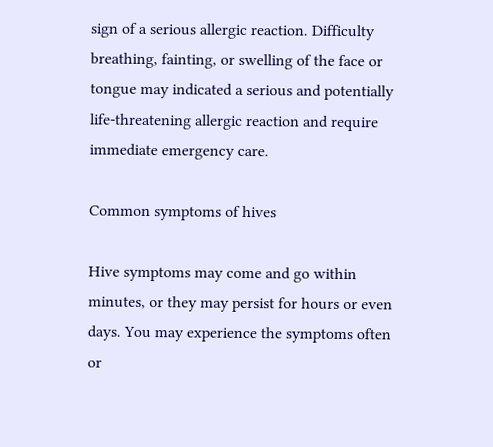sign of a serious allergic reaction. Difficulty breathing, fainting, or swelling of the face or tongue may indicated a serious and potentially life-threatening allergic reaction and require immediate emergency care.

Common symptoms of hives

Hive symptoms may come and go within minutes, or they may persist for hours or even days. You may experience the symptoms often or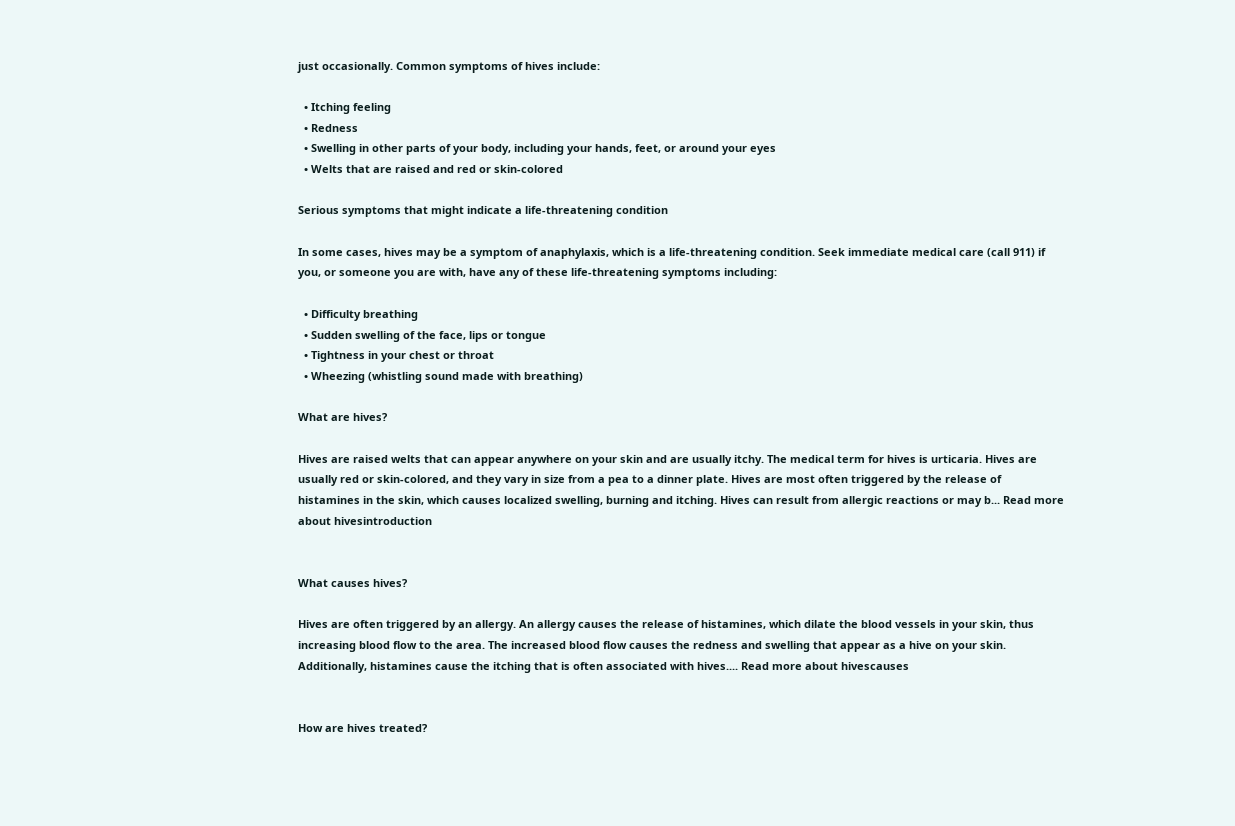just occasionally. Common symptoms of hives include:

  • Itching feeling
  • Redness
  • Swelling in other parts of your body, including your hands, feet, or around your eyes
  • Welts that are raised and red or skin-colored

Serious symptoms that might indicate a life-threatening condition

In some cases, hives may be a symptom of anaphylaxis, which is a life-threatening condition. Seek immediate medical care (call 911) if you, or someone you are with, have any of these life-threatening symptoms including:

  • Difficulty breathing
  • Sudden swelling of the face, lips or tongue
  • Tightness in your chest or throat
  • Wheezing (whistling sound made with breathing)

What are hives?

Hives are raised welts that can appear anywhere on your skin and are usually itchy. The medical term for hives is urticaria. Hives are usually red or skin-colored, and they vary in size from a pea to a dinner plate. Hives are most often triggered by the release of histamines in the skin, which causes localized swelling, burning and itching. Hives can result from allergic reactions or may b... Read more about hivesintroduction


What causes hives?

Hives are often triggered by an allergy. An allergy causes the release of histamines, which dilate the blood vessels in your skin, thus increasing blood flow to the area. The increased blood flow causes the redness and swelling that appear as a hive on your skin. Additionally, histamines cause the itching that is often associated with hives.... Read more about hivescauses


How are hives treated?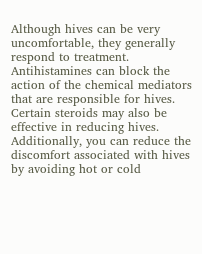Although hives can be very uncomfortable, they generally respond to treatment. Antihistamines can block the action of the chemical mediators that are responsible for hives. Certain steroids may also be effective in reducing hives. Additionally, you can reduce the discomfort associated with hives by avoiding hot or cold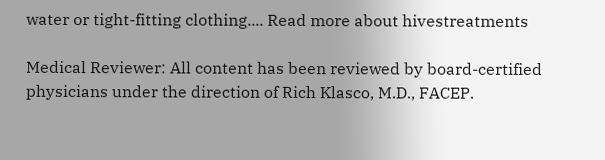water or tight-fitting clothing.... Read more about hivestreatments

Medical Reviewer: All content has been reviewed by board-certified physicians under the direction of Rich Klasco, M.D., FACEP.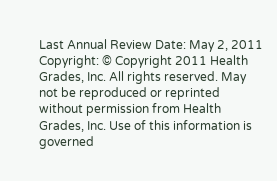Last Annual Review Date: May 2, 2011 Copyright: © Copyright 2011 Health Grades, Inc. All rights reserved. May not be reproduced or reprinted without permission from Health Grades, Inc. Use of this information is governed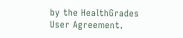by the HealthGrades User Agreement.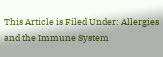This Article is Filed Under: Allergies and the Immune System